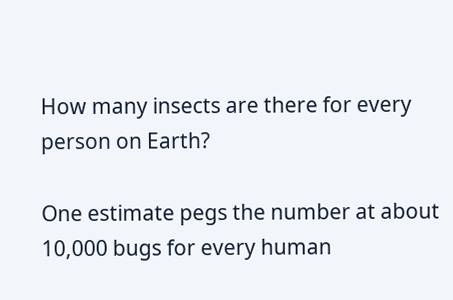How many insects are there for every person on Earth?

One estimate pegs the number at about 10,000 bugs for every human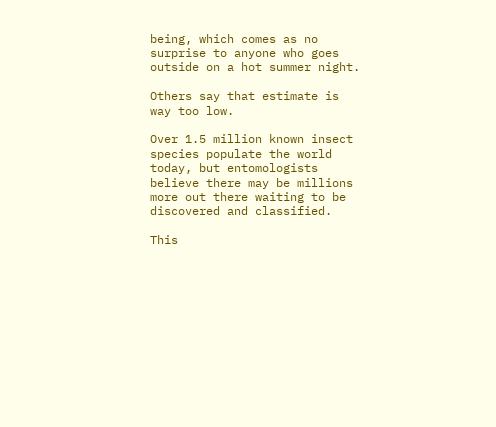being, which comes as no surprise to anyone who goes outside on a hot summer night.

Others say that estimate is way too low.

Over 1.5 million known insect species populate the world today, but entomologists believe there may be millions more out there waiting to be discovered and classified.

This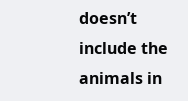doesn’t include the animals in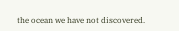the ocean we have not discovered.